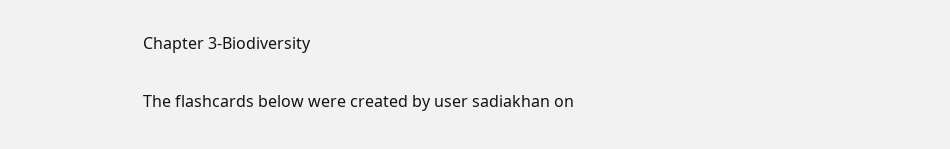Chapter 3-Biodiversity

The flashcards below were created by user sadiakhan on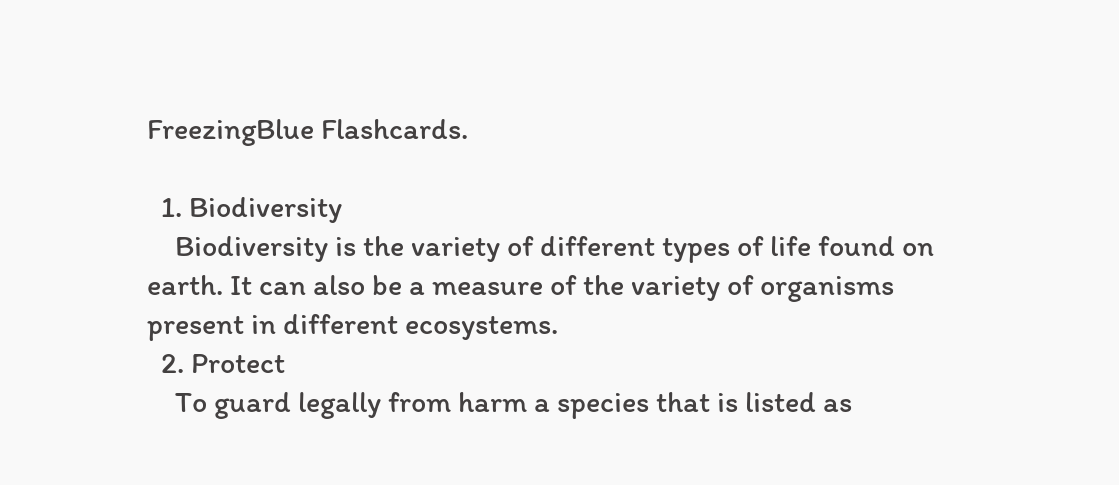FreezingBlue Flashcards.

  1. Biodiversity
    Biodiversity is the variety of different types of life found on earth. It can also be a measure of the variety of organisms present in different ecosystems.
  2. Protect
    To guard legally from harm a species that is listed as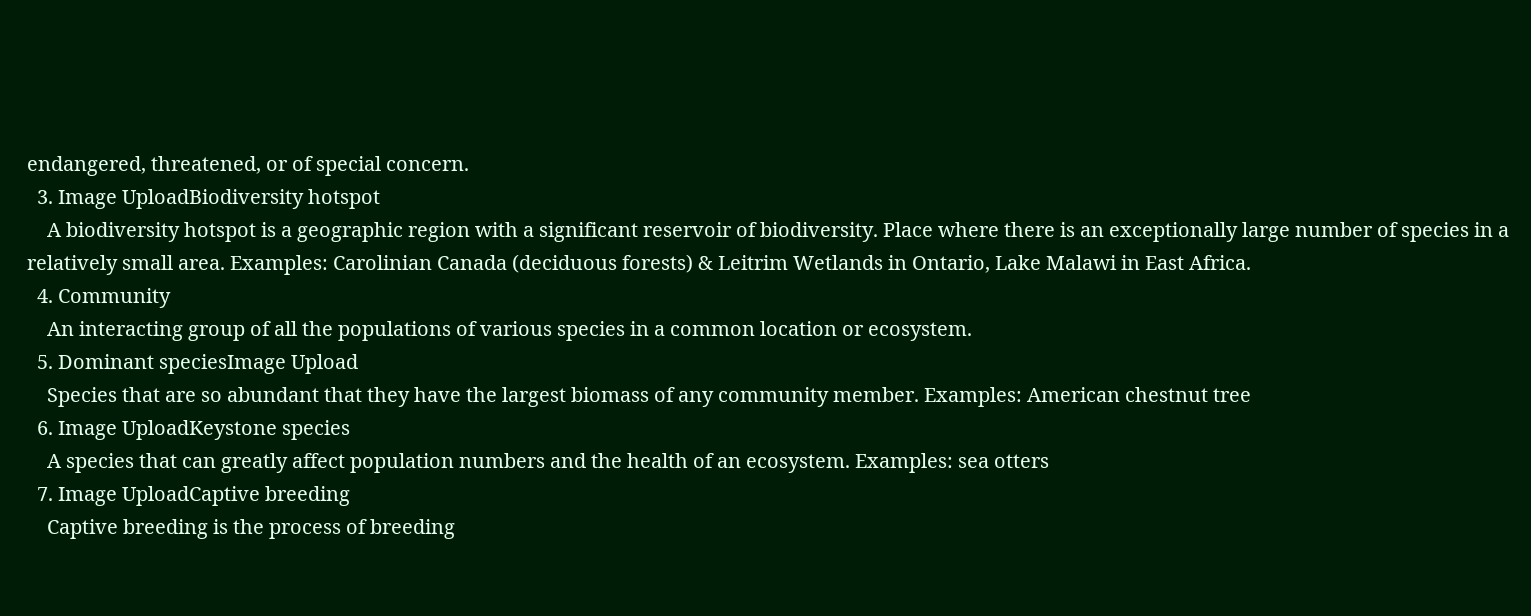endangered, threatened, or of special concern.
  3. Image UploadBiodiversity hotspot
    A biodiversity hotspot is a geographic region with a significant reservoir of biodiversity. Place where there is an exceptionally large number of species in a relatively small area. Examples: Carolinian Canada (deciduous forests) & Leitrim Wetlands in Ontario, Lake Malawi in East Africa.
  4. Community
    An interacting group of all the populations of various species in a common location or ecosystem.
  5. Dominant speciesImage Upload
    Species that are so abundant that they have the largest biomass of any community member. Examples: American chestnut tree
  6. Image UploadKeystone species
    A species that can greatly affect population numbers and the health of an ecosystem. Examples: sea otters
  7. Image UploadCaptive breeding
    Captive breeding is the process of breeding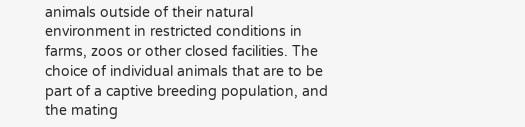animals outside of their natural environment in restricted conditions in farms, zoos or other closed facilities. The choice of individual animals that are to be part of a captive breeding population, and the mating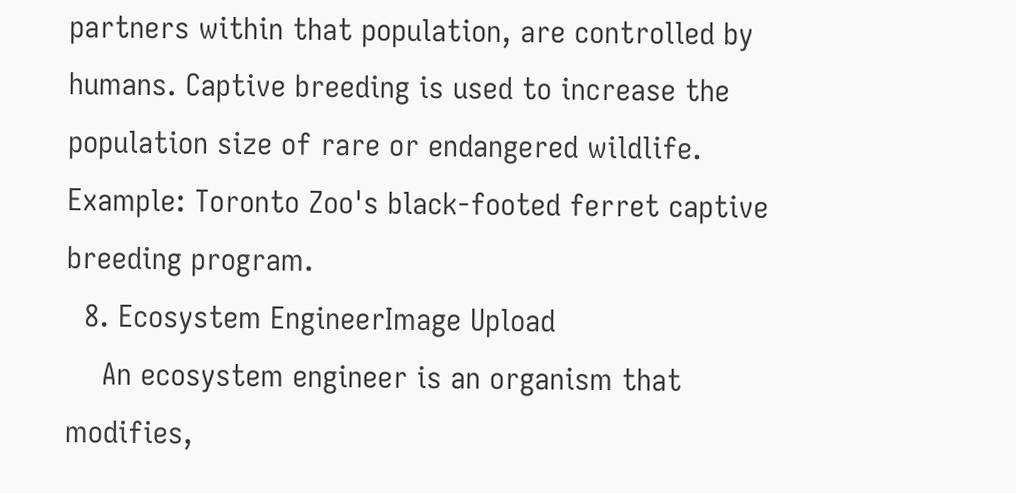partners within that population, are controlled by humans. Captive breeding is used to increase the population size of rare or endangered wildlife. Example: Toronto Zoo's black-footed ferret captive breeding program.
  8. Ecosystem EngineerImage Upload
    An ecosystem engineer is an organism that modifies,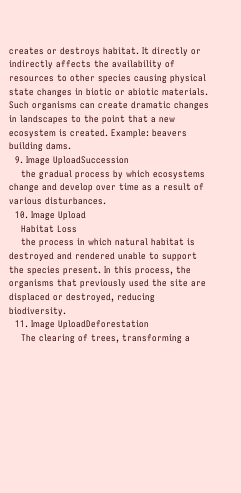creates or destroys habitat. It directly or indirectly affects the availability of resources to other species causing physical state changes in biotic or abiotic materials. Such organisms can create dramatic changes in landscapes to the point that a new ecosystem is created. Example: beavers building dams.
  9. Image UploadSuccession
    the gradual process by which ecosystems change and develop over time as a result of various disturbances.
  10. Image Upload
    Habitat Loss
    the process in which natural habitat is destroyed and rendered unable to support the species present. In this process, the organisms that previously used the site are displaced or destroyed, reducing biodiversity.
  11. Image UploadDeforestation
    The clearing of trees, transforming a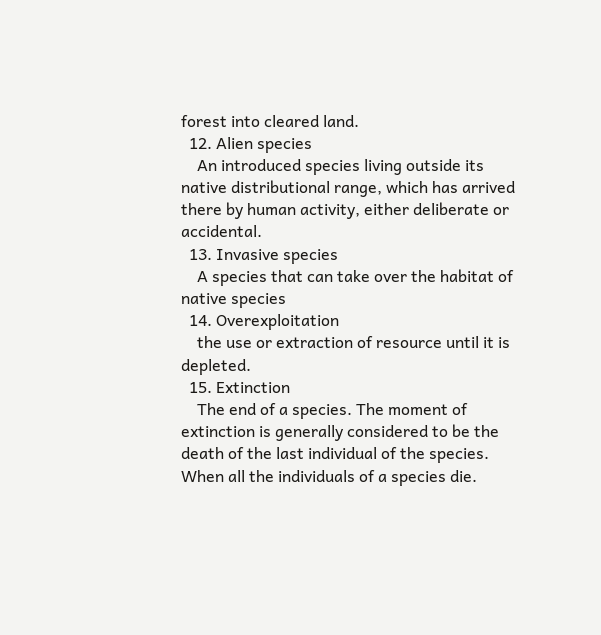forest into cleared land.
  12. Alien species
    An introduced species living outside its native distributional range, which has arrived there by human activity, either deliberate or accidental.
  13. Invasive species
    A species that can take over the habitat of native species
  14. Overexploitation
    the use or extraction of resource until it is depleted.
  15. Extinction
    The end of a species. The moment of extinction is generally considered to be the death of the last individual of the species. When all the individuals of a species die.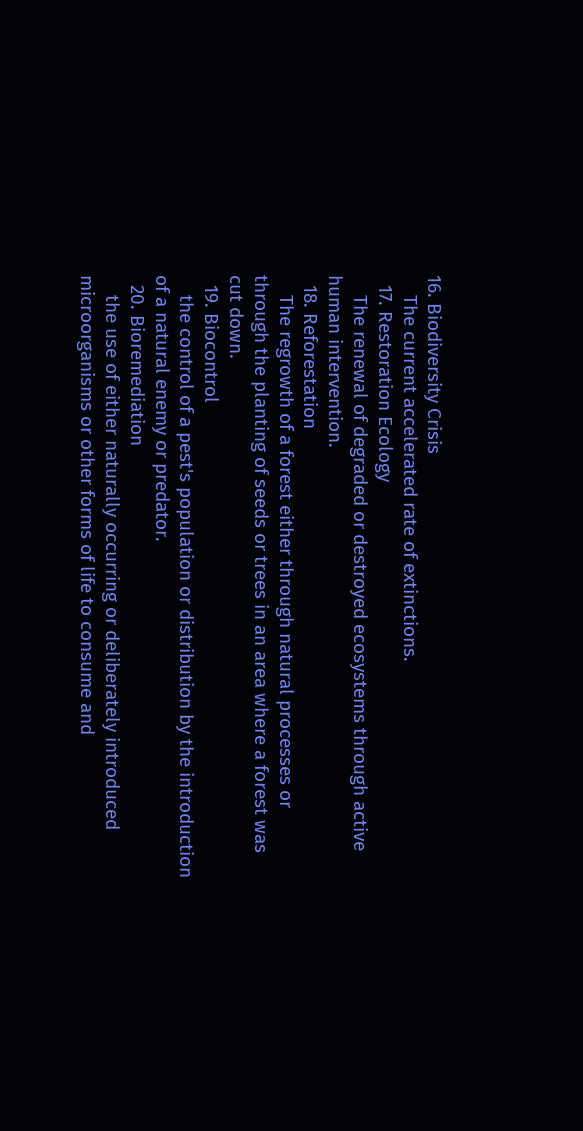16. Biodiversity Crisis
    The current accelerated rate of extinctions.
  17. Restoration Ecology
    The renewal of degraded or destroyed ecosystems through active human intervention.
  18. Reforestation
    The regrowth of a forest either through natural processes or through the planting of seeds or trees in an area where a forest was cut down.
  19. Biocontrol
    the control of a pest's population or distribution by the introduction of a natural enemy or predator.
  20. Bioremediation
    the use of either naturally occurring or deliberately introduced microorganisms or other forms of life to consume and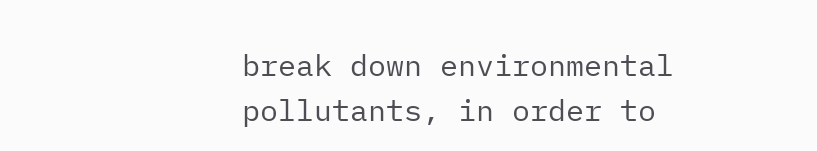break down environmental pollutants, in order to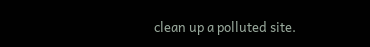clean up a polluted site.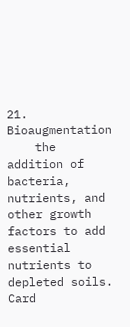21. Bioaugmentation
    the addition of bacteria, nutrients, and other growth factors to add essential nutrients to depleted soils.
Card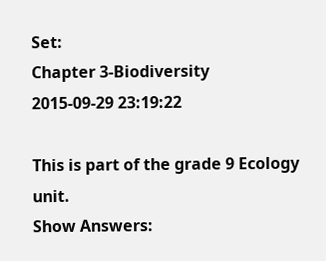Set:
Chapter 3-Biodiversity
2015-09-29 23:19:22

This is part of the grade 9 Ecology unit.
Show Answers: